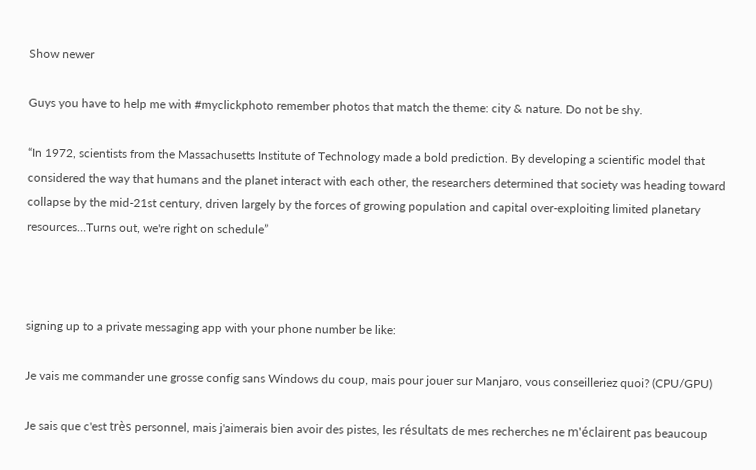Show newer

Guys you have to help me with #myclickphoto remember photos that match the theme: city & nature. Do not be shy.

“In 1972, scientists from the Massachusetts Institute of Technology made a bold prediction. By developing a scientific model that considered the way that humans and the planet interact with each other, the researchers determined that society was heading toward collapse by the mid-21st century, driven largely by the forces of growing population and capital over-exploiting limited planetary resources…Turns out, we're right on schedule”



signing up to a private messaging app with your phone number be like:

Je vais me commander une grosse config sans Windows du coup, mais pour jouer sur Manjaro, vous conseilleriez quoi? (CPU/GPU)

Je sais que c'est très personnel, mais j'aimerais bien avoir des pistes, les résultats de mes recherches ne m'éclairent pas beaucoup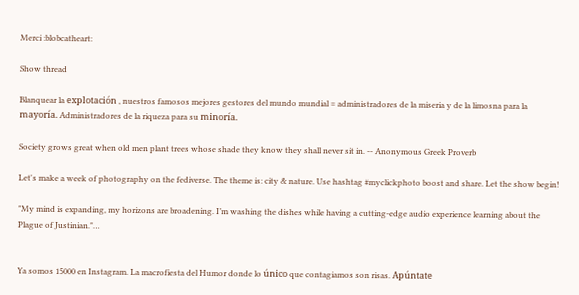Merci :blobcatheart:

Show thread

Blanquear la explotación , nuestros famosos mejores gestores del mundo mundial = administradores de la miseria y de la limosna para la mayoría. Administradores de la riqueza para su minoría.

Society grows great when old men plant trees whose shade they know they shall never sit in. -- Anonymous Greek Proverb

Let's make a week of photography on the fediverse. The theme is: city & nature. Use hashtag #myclickphoto boost and share. Let the show begin!

"My mind is expanding, my horizons are broadening. I’m washing the dishes while having a cutting-edge audio experience learning about the Plague of Justinian."…


Ya somos 15000 en Instagram. La macrofiesta del Humor donde lo único que contagiamos son risas. Apúntate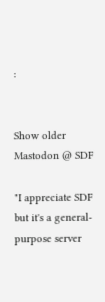:


Show older
Mastodon @ SDF

"I appreciate SDF but it's a general-purpose server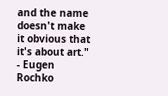and the name doesn't make it obvious that it's about art." - Eugen Rochko